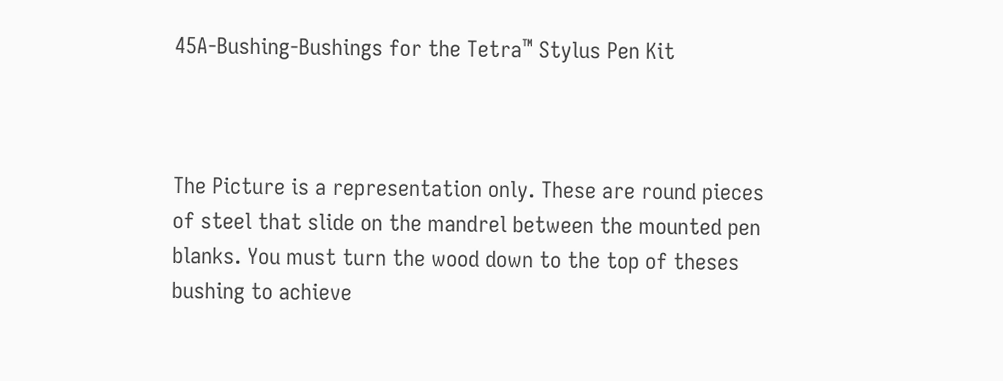45A-Bushing-Bushings for the Tetra™ Stylus Pen Kit



The Picture is a representation only. These are round pieces of steel that slide on the mandrel between the mounted pen blanks. You must turn the wood down to the top of theses bushing to achieve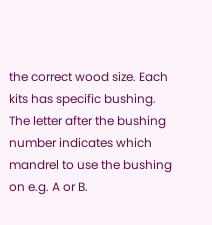the correct wood size. Each kits has specific bushing. The letter after the bushing number indicates which mandrel to use the bushing on e.g. A or B.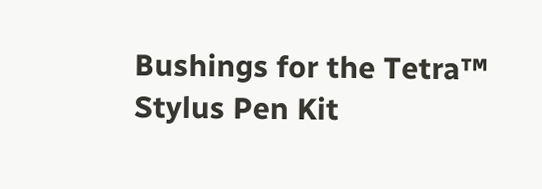Bushings for the Tetra™ Stylus Pen Kit